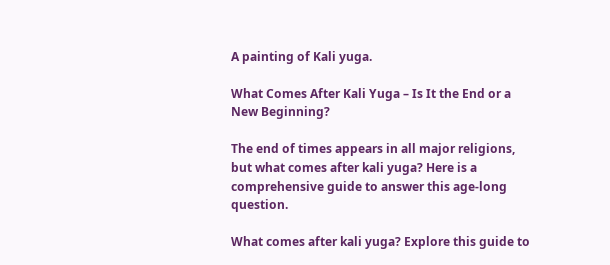A painting of Kali yuga.

What Comes After Kali Yuga – Is It the End or a New Beginning?

The end of times appears in all major religions, but what comes after kali yuga? Here is a comprehensive guide to answer this age-long question.

What comes after kali yuga? Explore this guide to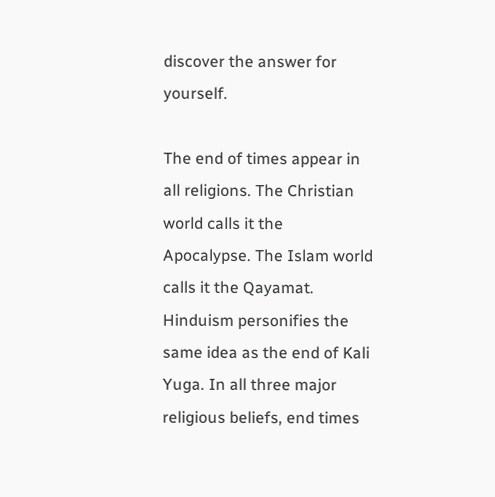discover the answer for yourself.

The end of times appear in all religions. The Christian world calls it the Apocalypse. The Islam world calls it the Qayamat. Hinduism personifies the same idea as the end of Kali Yuga. In all three major religious beliefs, end times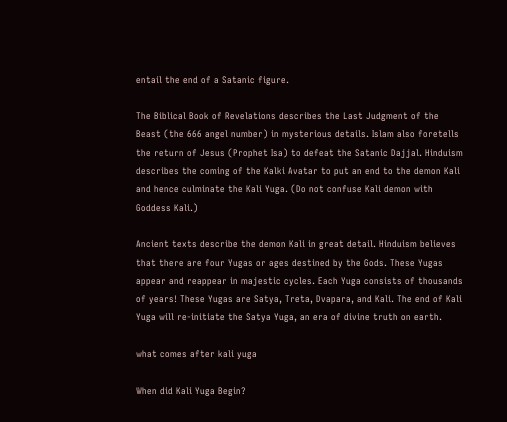entail the end of a Satanic figure.

The Biblical Book of Revelations describes the Last Judgment of the Beast (the 666 angel number) in mysterious details. Islam also foretells the return of Jesus (Prophet Isa) to defeat the Satanic Dajjal. Hinduism describes the coming of the Kalki Avatar to put an end to the demon Kali and hence culminate the Kali Yuga. (Do not confuse Kali demon with Goddess Kali.)

Ancient texts describe the demon Kali in great detail. Hinduism believes that there are four Yugas or ages destined by the Gods. These Yugas appear and reappear in majestic cycles. Each Yuga consists of thousands of years! These Yugas are Satya, Treta, Dvapara, and Kali. The end of Kali Yuga will re-initiate the Satya Yuga, an era of divine truth on earth.

what comes after kali yuga

When did Kali Yuga Begin?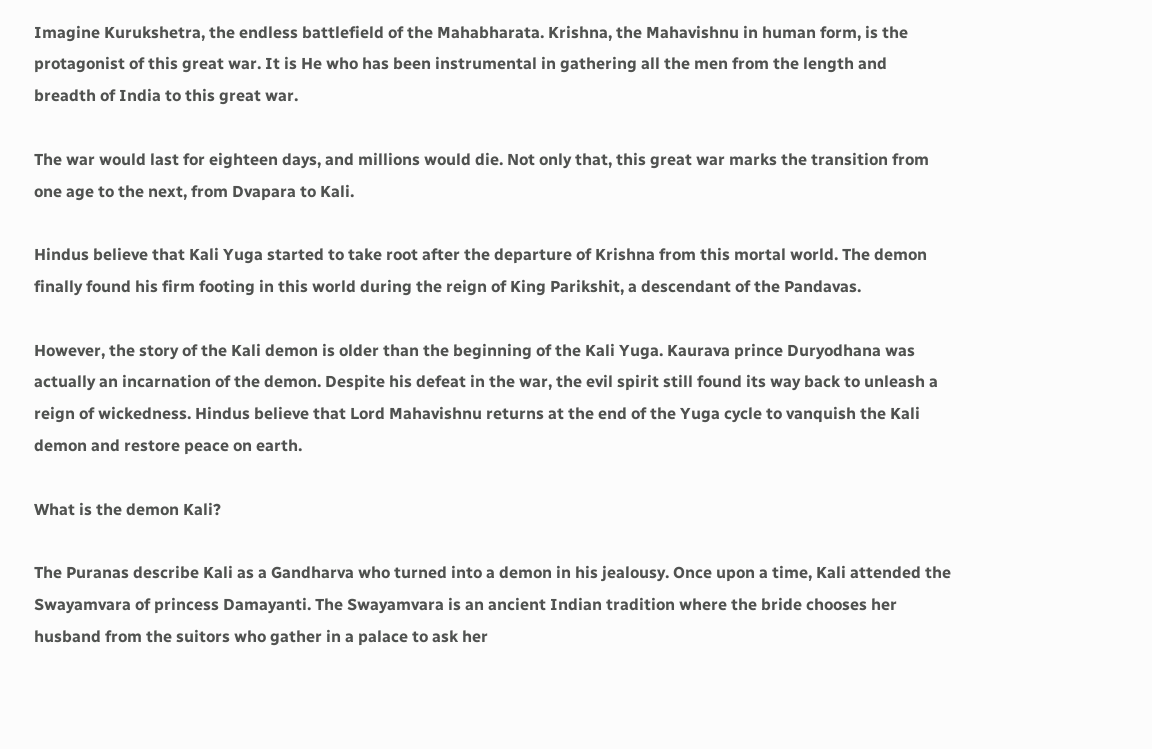Imagine Kurukshetra, the endless battlefield of the Mahabharata. Krishna, the Mahavishnu in human form, is the protagonist of this great war. It is He who has been instrumental in gathering all the men from the length and breadth of India to this great war.

The war would last for eighteen days, and millions would die. Not only that, this great war marks the transition from one age to the next, from Dvapara to Kali.

Hindus believe that Kali Yuga started to take root after the departure of Krishna from this mortal world. The demon finally found his firm footing in this world during the reign of King Parikshit, a descendant of the Pandavas.

However, the story of the Kali demon is older than the beginning of the Kali Yuga. Kaurava prince Duryodhana was actually an incarnation of the demon. Despite his defeat in the war, the evil spirit still found its way back to unleash a reign of wickedness. Hindus believe that Lord Mahavishnu returns at the end of the Yuga cycle to vanquish the Kali demon and restore peace on earth.

What is the demon Kali?

The Puranas describe Kali as a Gandharva who turned into a demon in his jealousy. Once upon a time, Kali attended the Swayamvara of princess Damayanti. The Swayamvara is an ancient Indian tradition where the bride chooses her husband from the suitors who gather in a palace to ask her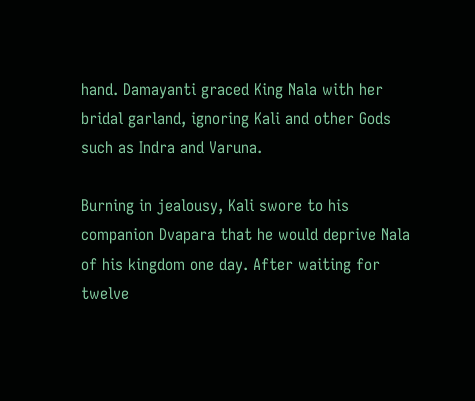hand. Damayanti graced King Nala with her bridal garland, ignoring Kali and other Gods such as Indra and Varuna.

Burning in jealousy, Kali swore to his companion Dvapara that he would deprive Nala of his kingdom one day. After waiting for twelve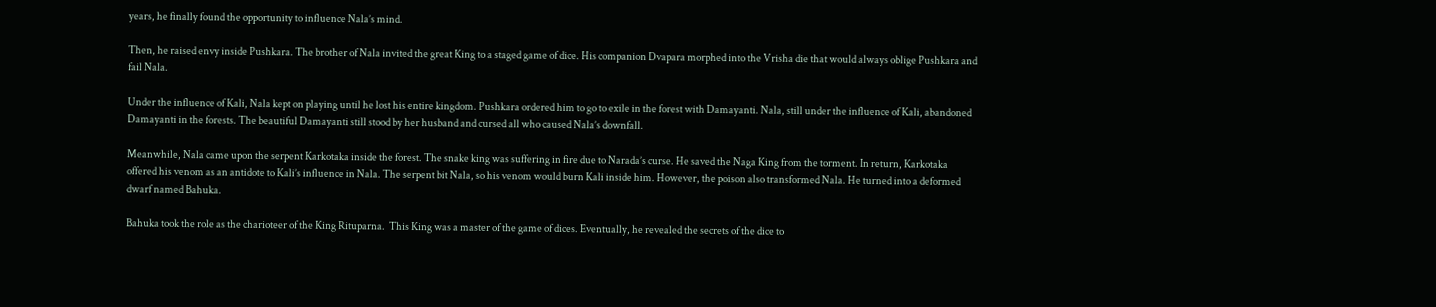years, he finally found the opportunity to influence Nala’s mind.

Then, he raised envy inside Pushkara. The brother of Nala invited the great King to a staged game of dice. His companion Dvapara morphed into the Vrisha die that would always oblige Pushkara and fail Nala.

Under the influence of Kali, Nala kept on playing until he lost his entire kingdom. Pushkara ordered him to go to exile in the forest with Damayanti. Nala, still under the influence of Kali, abandoned Damayanti in the forests. The beautiful Damayanti still stood by her husband and cursed all who caused Nala’s downfall.

Meanwhile, Nala came upon the serpent Karkotaka inside the forest. The snake king was suffering in fire due to Narada’s curse. He saved the Naga King from the torment. In return, Karkotaka offered his venom as an antidote to Kali’s influence in Nala. The serpent bit Nala, so his venom would burn Kali inside him. However, the poison also transformed Nala. He turned into a deformed dwarf named Bahuka.

Bahuka took the role as the charioteer of the King Rituparna.  This King was a master of the game of dices. Eventually, he revealed the secrets of the dice to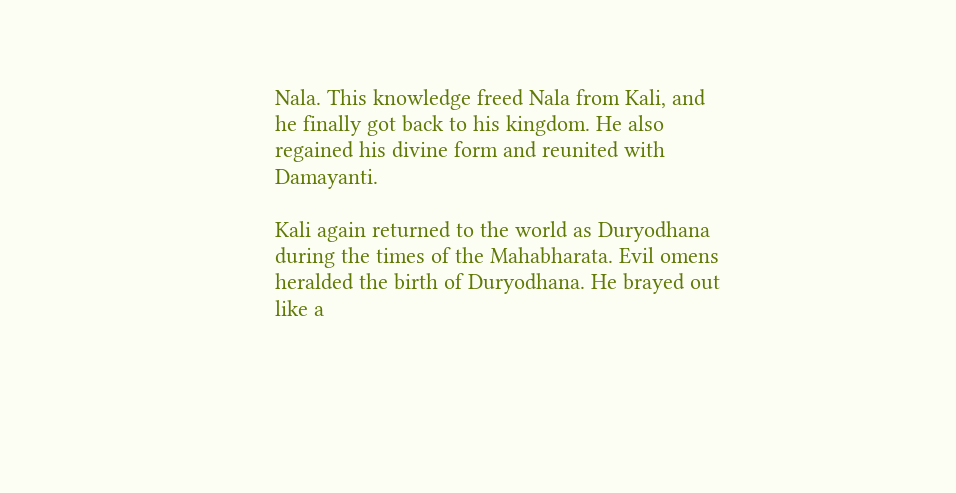Nala. This knowledge freed Nala from Kali, and he finally got back to his kingdom. He also regained his divine form and reunited with Damayanti.

Kali again returned to the world as Duryodhana during the times of the Mahabharata. Evil omens heralded the birth of Duryodhana. He brayed out like a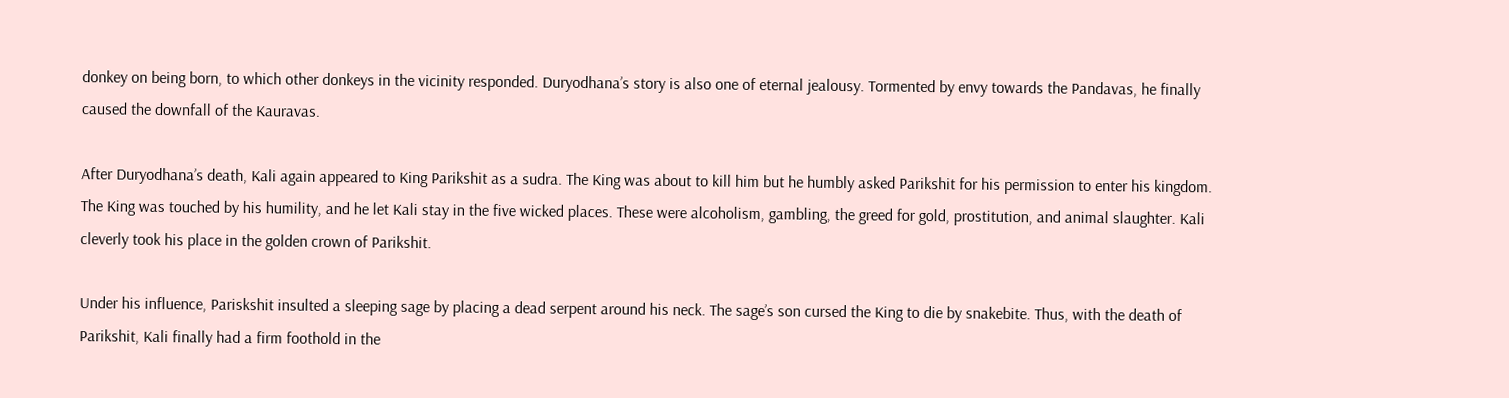donkey on being born, to which other donkeys in the vicinity responded. Duryodhana’s story is also one of eternal jealousy. Tormented by envy towards the Pandavas, he finally caused the downfall of the Kauravas.

After Duryodhana’s death, Kali again appeared to King Parikshit as a sudra. The King was about to kill him but he humbly asked Parikshit for his permission to enter his kingdom. The King was touched by his humility, and he let Kali stay in the five wicked places. These were alcoholism, gambling, the greed for gold, prostitution, and animal slaughter. Kali cleverly took his place in the golden crown of Parikshit.

Under his influence, Pariskshit insulted a sleeping sage by placing a dead serpent around his neck. The sage’s son cursed the King to die by snakebite. Thus, with the death of Parikshit, Kali finally had a firm foothold in the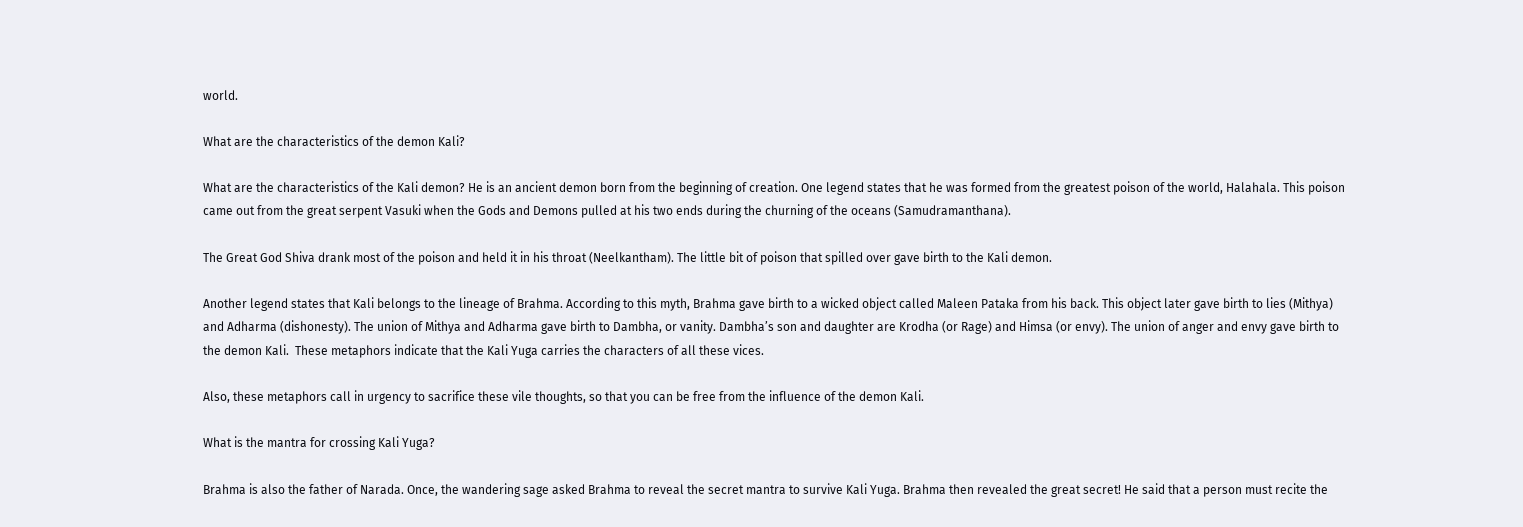world.

What are the characteristics of the demon Kali?

What are the characteristics of the Kali demon? He is an ancient demon born from the beginning of creation. One legend states that he was formed from the greatest poison of the world, Halahala. This poison came out from the great serpent Vasuki when the Gods and Demons pulled at his two ends during the churning of the oceans (Samudramanthana).

The Great God Shiva drank most of the poison and held it in his throat (Neelkantham). The little bit of poison that spilled over gave birth to the Kali demon.

Another legend states that Kali belongs to the lineage of Brahma. According to this myth, Brahma gave birth to a wicked object called Maleen Pataka from his back. This object later gave birth to lies (Mithya) and Adharma (dishonesty). The union of Mithya and Adharma gave birth to Dambha, or vanity. Dambha’s son and daughter are Krodha (or Rage) and Himsa (or envy). The union of anger and envy gave birth to the demon Kali.  These metaphors indicate that the Kali Yuga carries the characters of all these vices.

Also, these metaphors call in urgency to sacrifice these vile thoughts, so that you can be free from the influence of the demon Kali.

What is the mantra for crossing Kali Yuga?

Brahma is also the father of Narada. Once, the wandering sage asked Brahma to reveal the secret mantra to survive Kali Yuga. Brahma then revealed the great secret! He said that a person must recite the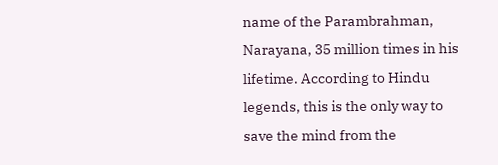name of the Parambrahman, Narayana, 35 million times in his lifetime. According to Hindu legends, this is the only way to save the mind from the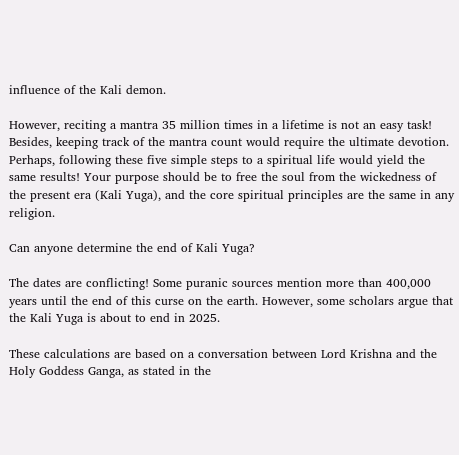influence of the Kali demon.

However, reciting a mantra 35 million times in a lifetime is not an easy task! Besides, keeping track of the mantra count would require the ultimate devotion. Perhaps, following these five simple steps to a spiritual life would yield the same results! Your purpose should be to free the soul from the wickedness of the present era (Kali Yuga), and the core spiritual principles are the same in any religion.

Can anyone determine the end of Kali Yuga?

The dates are conflicting! Some puranic sources mention more than 400,000 years until the end of this curse on the earth. However, some scholars argue that the Kali Yuga is about to end in 2025.

These calculations are based on a conversation between Lord Krishna and the Holy Goddess Ganga, as stated in the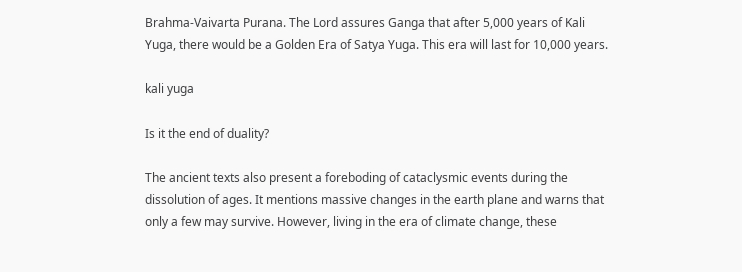Brahma-Vaivarta Purana. The Lord assures Ganga that after 5,000 years of Kali Yuga, there would be a Golden Era of Satya Yuga. This era will last for 10,000 years.

kali yuga

Is it the end of duality?

The ancient texts also present a foreboding of cataclysmic events during the dissolution of ages. It mentions massive changes in the earth plane and warns that only a few may survive. However, living in the era of climate change, these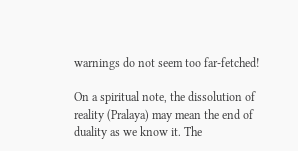warnings do not seem too far-fetched!

On a spiritual note, the dissolution of reality (Pralaya) may mean the end of duality as we know it. The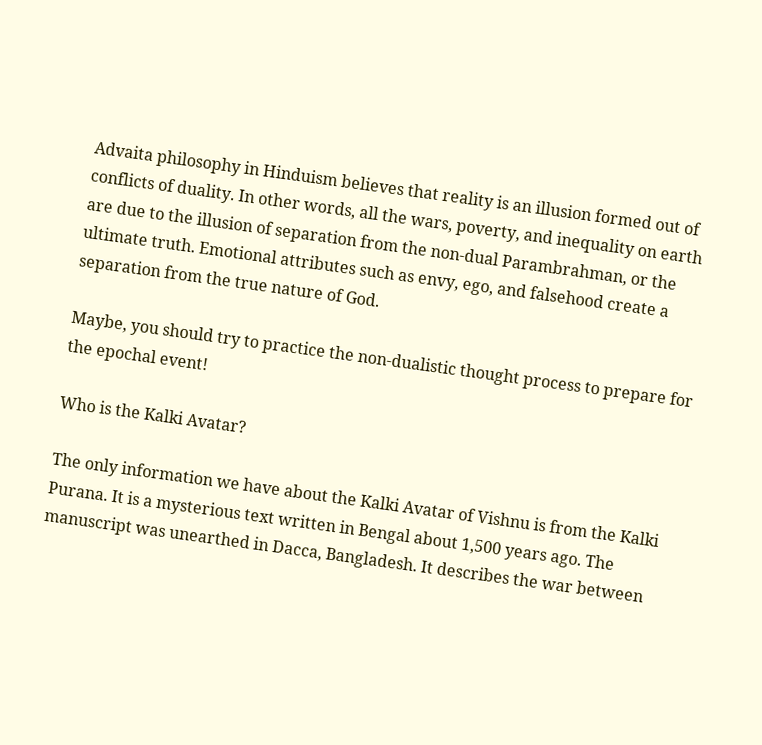Advaita philosophy in Hinduism believes that reality is an illusion formed out of conflicts of duality. In other words, all the wars, poverty, and inequality on earth are due to the illusion of separation from the non-dual Parambrahman, or the ultimate truth. Emotional attributes such as envy, ego, and falsehood create a separation from the true nature of God.

Maybe, you should try to practice the non-dualistic thought process to prepare for the epochal event!

Who is the Kalki Avatar?

The only information we have about the Kalki Avatar of Vishnu is from the Kalki Purana. It is a mysterious text written in Bengal about 1,500 years ago. The manuscript was unearthed in Dacca, Bangladesh. It describes the war between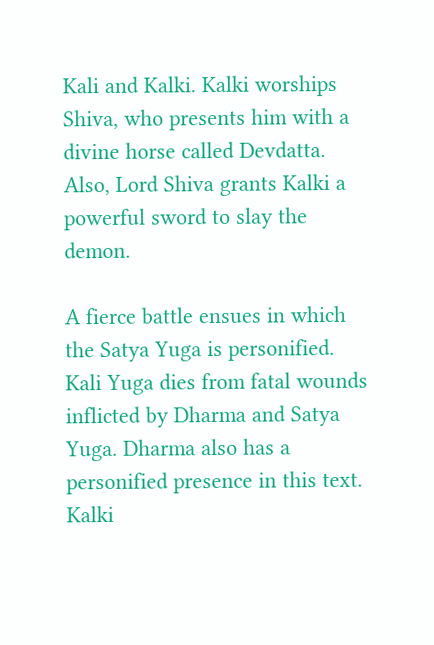Kali and Kalki. Kalki worships Shiva, who presents him with a divine horse called Devdatta. Also, Lord Shiva grants Kalki a powerful sword to slay the demon.

A fierce battle ensues in which the Satya Yuga is personified. Kali Yuga dies from fatal wounds inflicted by Dharma and Satya Yuga. Dharma also has a personified presence in this text. Kalki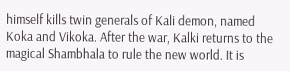himself kills twin generals of Kali demon, named Koka and Vikoka. After the war, Kalki returns to the magical Shambhala to rule the new world. It is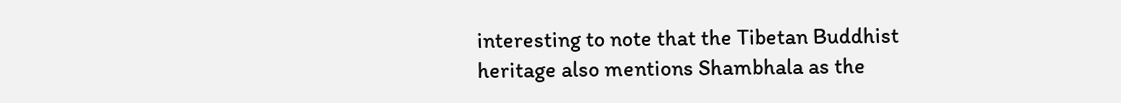interesting to note that the Tibetan Buddhist heritage also mentions Shambhala as the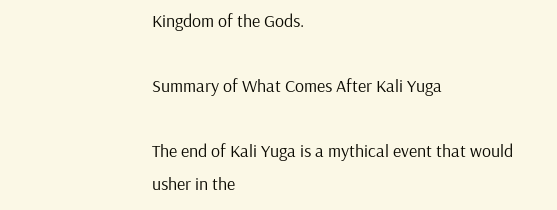Kingdom of the Gods.

Summary of What Comes After Kali Yuga

The end of Kali Yuga is a mythical event that would usher in the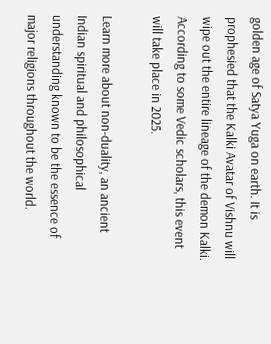golden age of Satya Yuga on earth. It is prophesied that the Kalki Avatar of Vishnu will wipe out the entire lineage of the demon Kalki. According to some Vedic scholars, this event will take place in 2025.

Learn more about non-duality, an ancient Indian spiritual and philosophical understanding known to be the essence of major religions throughout the world.